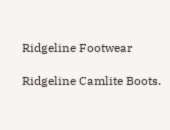Ridgeline Footwear

Ridgeline Camlite Boots.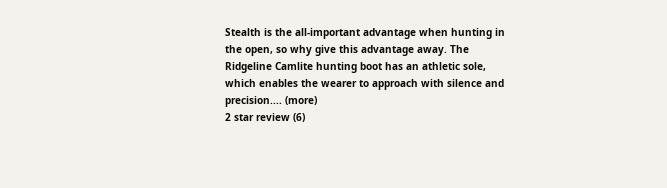Stealth is the all-important advantage when hunting in the open, so why give this advantage away. The Ridgeline Camlite hunting boot has an athletic sole, which enables the wearer to approach with silence and precision.... (more)
2 star review (6)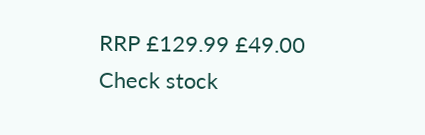RRP £129.99 £49.00 Check stock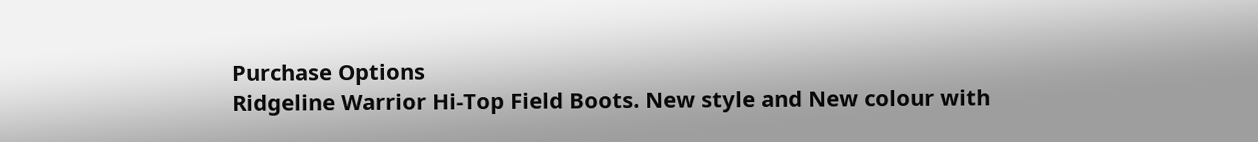Purchase Options
Ridgeline Warrior Hi-Top Field Boots. New style and New colour with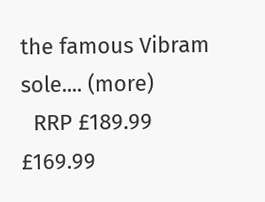the famous Vibram sole.... (more)
  RRP £189.99 £169.99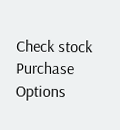Check stock Purchase Options